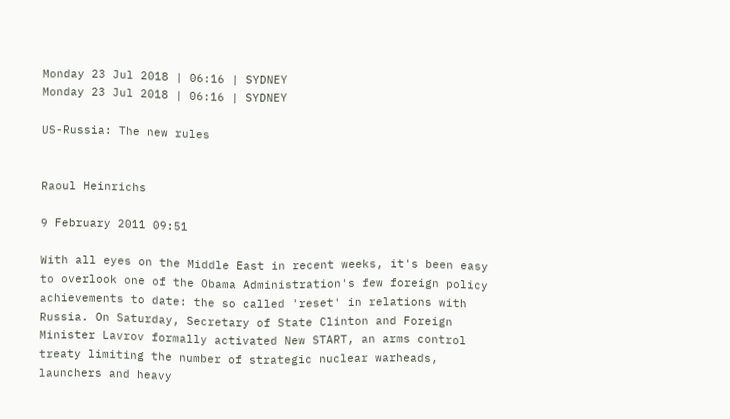Monday 23 Jul 2018 | 06:16 | SYDNEY
Monday 23 Jul 2018 | 06:16 | SYDNEY

US-Russia: The new rules


Raoul Heinrichs

9 February 2011 09:51

With all eyes on the Middle East in recent weeks, it's been easy to overlook one of the Obama Administration's few foreign policy achievements to date: the so called 'reset' in relations with Russia. On Saturday, Secretary of State Clinton and Foreign Minister Lavrov formally activated New START, an arms control treaty limiting the number of strategic nuclear warheads, launchers and heavy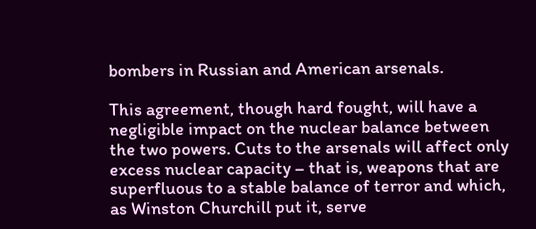bombers in Russian and American arsenals.

This agreement, though hard fought, will have a negligible impact on the nuclear balance between the two powers. Cuts to the arsenals will affect only excess nuclear capacity – that is, weapons that are superfluous to a stable balance of terror and which, as Winston Churchill put it, serve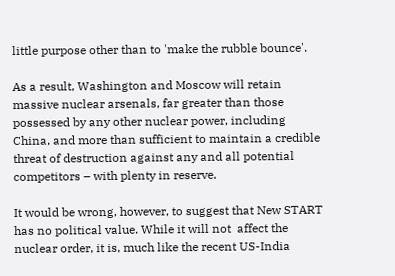little purpose other than to 'make the rubble bounce'.

As a result, Washington and Moscow will retain massive nuclear arsenals, far greater than those possessed by any other nuclear power, including China, and more than sufficient to maintain a credible threat of destruction against any and all potential competitors – with plenty in reserve.

It would be wrong, however, to suggest that New START has no political value. While it will not  affect the nuclear order, it is, much like the recent US-India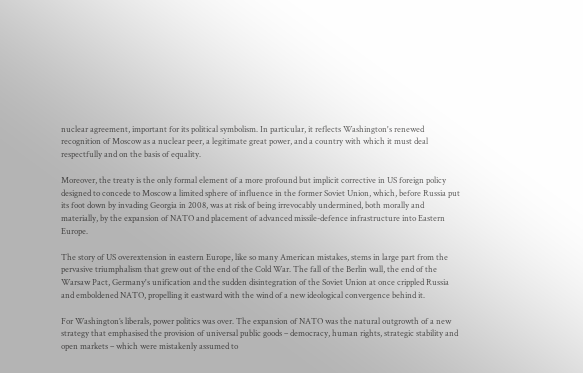nuclear agreement, important for its political symbolism. In particular, it reflects Washington's renewed recognition of Moscow as a nuclear peer, a legitimate great power, and a country with which it must deal respectfully and on the basis of equality.

Moreover, the treaty is the only formal element of a more profound but implicit corrective in US foreign policy designed to concede to Moscow a limited sphere of influence in the former Soviet Union, which, before Russia put its foot down by invading Georgia in 2008, was at risk of being irrevocably undermined, both morally and materially, by the expansion of NATO and placement of advanced missile-defence infrastructure into Eastern Europe.

The story of US overextension in eastern Europe, like so many American mistakes, stems in large part from the pervasive triumphalism that grew out of the end of the Cold War. The fall of the Berlin wall, the end of the Warsaw Pact, Germany's unification and the sudden disintegration of the Soviet Union at once crippled Russia and emboldened NATO, propelling it eastward with the wind of a new ideological convergence behind it.

For Washington’s liberals, power politics was over. The expansion of NATO was the natural outgrowth of a new strategy that emphasised the provision of universal public goods – democracy, human rights, strategic stability and open markets – which were mistakenly assumed to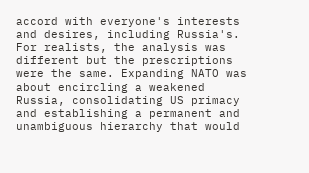accord with everyone's interests and desires, including Russia's. For realists, the analysis was different but the prescriptions were the same. Expanding NATO was about encircling a weakened Russia, consolidating US primacy and establishing a permanent and unambiguous hierarchy that would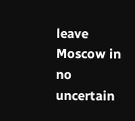leave Moscow in no uncertain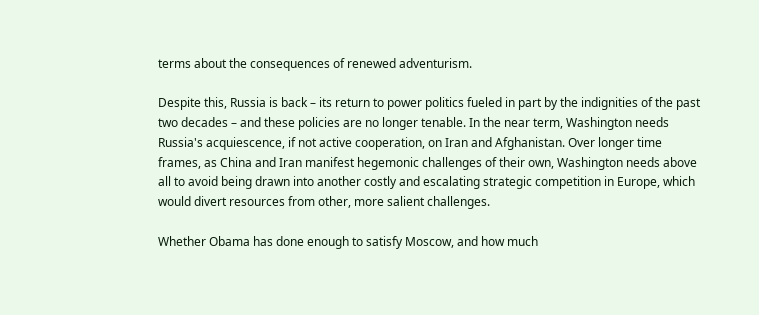terms about the consequences of renewed adventurism.

Despite this, Russia is back – its return to power politics fueled in part by the indignities of the past two decades – and these policies are no longer tenable. In the near term, Washington needs Russia's acquiescence, if not active cooperation, on Iran and Afghanistan. Over longer time frames, as China and Iran manifest hegemonic challenges of their own, Washington needs above all to avoid being drawn into another costly and escalating strategic competition in Europe, which would divert resources from other, more salient challenges.

Whether Obama has done enough to satisfy Moscow, and how much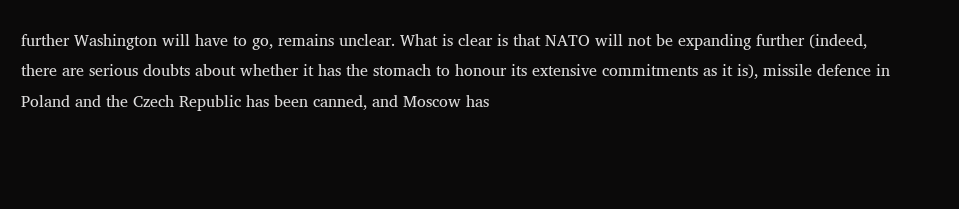further Washington will have to go, remains unclear. What is clear is that NATO will not be expanding further (indeed, there are serious doubts about whether it has the stomach to honour its extensive commitments as it is), missile defence in Poland and the Czech Republic has been canned, and Moscow has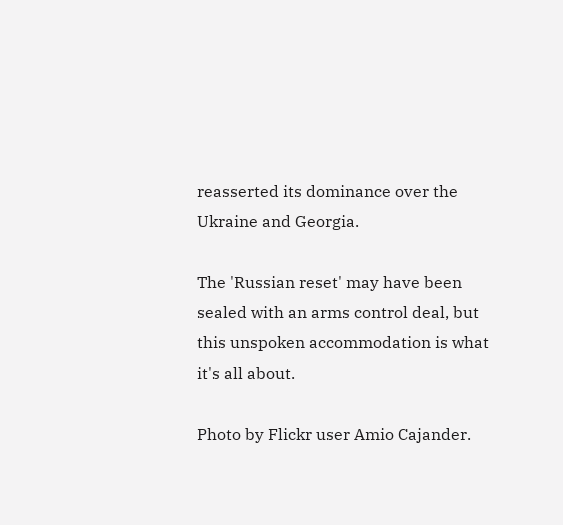reasserted its dominance over the Ukraine and Georgia.

The 'Russian reset' may have been sealed with an arms control deal, but this unspoken accommodation is what it's all about.

Photo by Flickr user Amio Cajander.